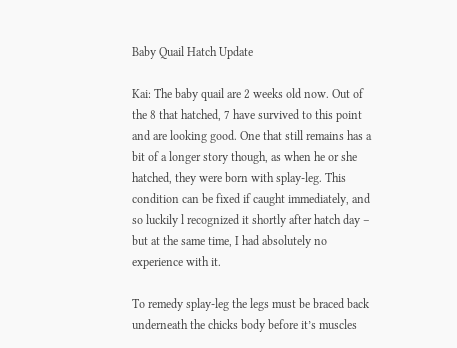Baby Quail Hatch Update

Kai: The baby quail are 2 weeks old now. Out of the 8 that hatched, 7 have survived to this point and are looking good. One that still remains has a bit of a longer story though, as when he or she hatched, they were born with splay-leg. This condition can be fixed if caught immediately, and so luckily l recognized it shortly after hatch day – but at the same time, I had absolutely no experience with it.

To remedy splay-leg the legs must be braced back underneath the chicks body before it’s muscles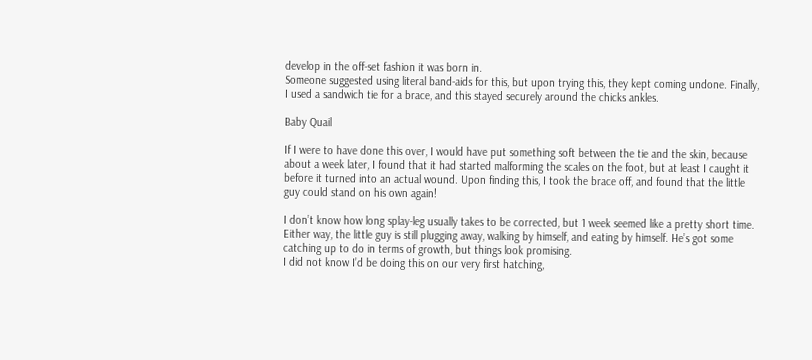develop in the off-set fashion it was born in.
Someone suggested using literal band-aids for this, but upon trying this, they kept coming undone. Finally, I used a sandwich tie for a brace, and this stayed securely around the chicks ankles.

Baby Quail

If I were to have done this over, I would have put something soft between the tie and the skin, because about a week later, I found that it had started malforming the scales on the foot, but at least I caught it before it turned into an actual wound. Upon finding this, I took the brace off, and found that the little guy could stand on his own again!

I don’t know how long splay-leg usually takes to be corrected, but 1 week seemed like a pretty short time. Either way, the little guy is still plugging away, walking by himself, and eating by himself. He’s got some catching up to do in terms of growth, but things look promising.
I did not know I’d be doing this on our very first hatching,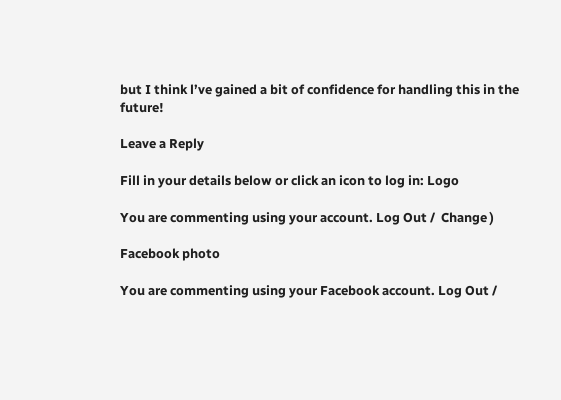but I think l’ve gained a bit of confidence for handling this in the future!

Leave a Reply

Fill in your details below or click an icon to log in: Logo

You are commenting using your account. Log Out /  Change )

Facebook photo

You are commenting using your Facebook account. Log Out /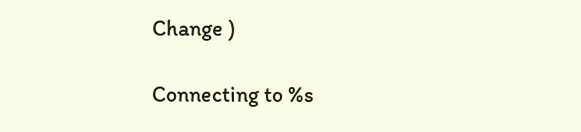Change )

Connecting to %s